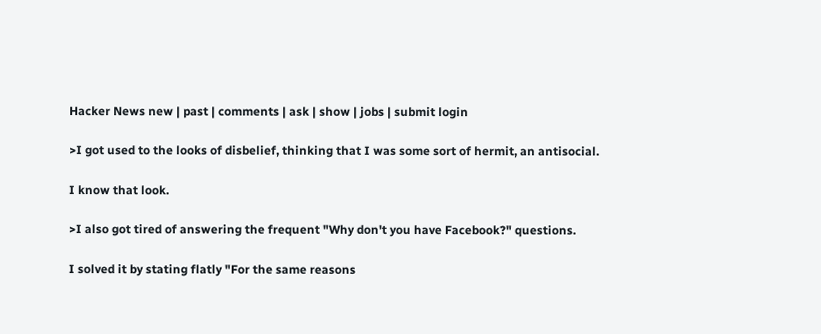Hacker News new | past | comments | ask | show | jobs | submit login

>I got used to the looks of disbelief, thinking that I was some sort of hermit, an antisocial.

I know that look.

>I also got tired of answering the frequent "Why don't you have Facebook?" questions.

I solved it by stating flatly "For the same reasons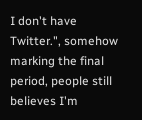I don't have Twitter.", somehow marking the final period, people still believes I'm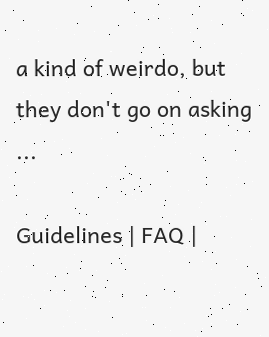a kind of weirdo, but they don't go on asking ...

Guidelines | FAQ |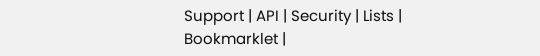Support | API | Security | Lists | Bookmarklet |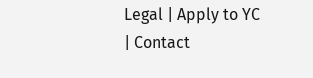Legal | Apply to YC | Contact